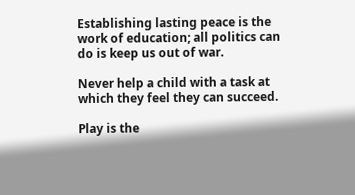Establishing lasting peace is the work of education; all politics can do is keep us out of war.

Never help a child with a task at which they feel they can succeed.

Play is the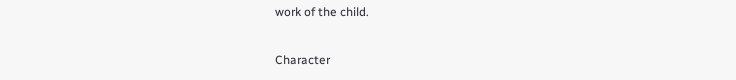work of the child.

Character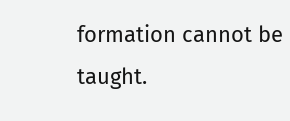formation cannot be taught.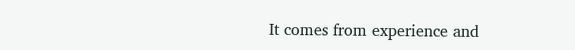It comes from experience and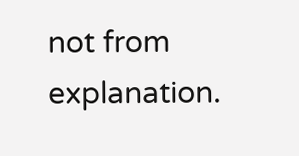not from explanation.